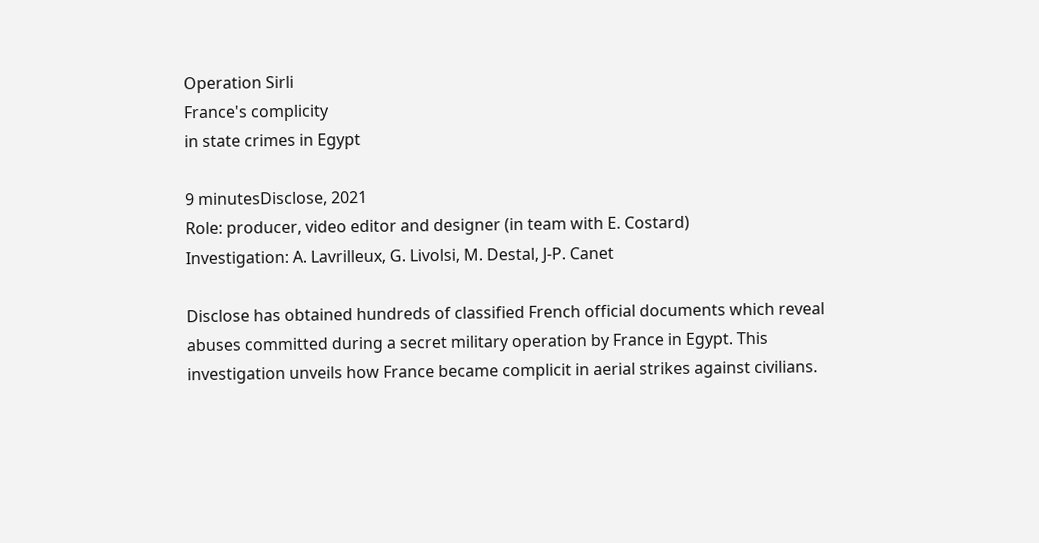Operation Sirli
France's complicity
in state crimes in Egypt

9 minutesDisclose, 2021
Role: producer, video editor and designer (in team with E. Costard)
Investigation: A. Lavrilleux, G. Livolsi, M. Destal, J-P. Canet

Disclose has obtained hundreds of classified French official documents which reveal abuses committed during a secret military operation by France in Egypt. This investigation unveils how France became complicit in aerial strikes against civilians.